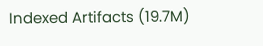Indexed Artifacts (19.7M)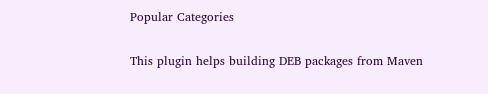Popular Categories

This plugin helps building DEB packages from Maven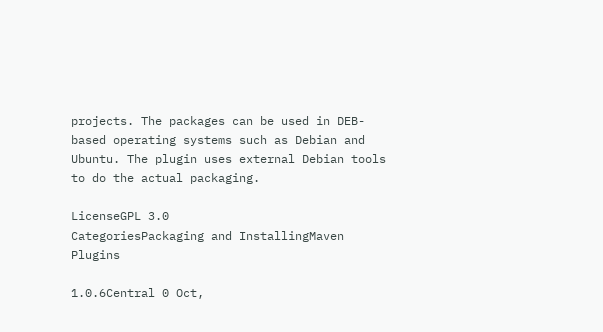projects. The packages can be used in DEB-based operating systems such as Debian and Ubuntu. The plugin uses external Debian tools to do the actual packaging.

LicenseGPL 3.0
CategoriesPackaging and InstallingMaven Plugins

1.0.6Central 0 Oct,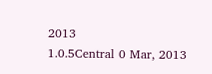2013
1.0.5Central 0 Mar, 2013